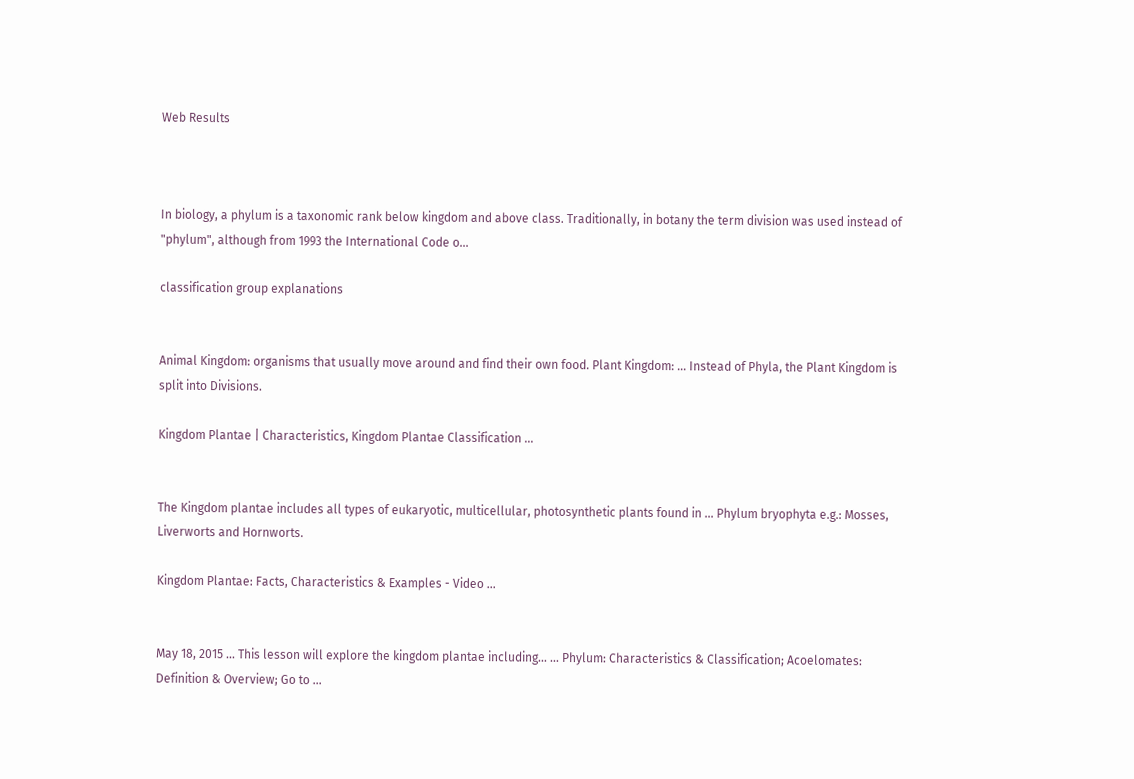Web Results



In biology, a phylum is a taxonomic rank below kingdom and above class. Traditionally, in botany the term division was used instead of "phylum", although from 1993 the International Code o...

classification group explanations


Animal Kingdom: organisms that usually move around and find their own food. Plant Kingdom: ... Instead of Phyla, the Plant Kingdom is split into Divisions.

Kingdom Plantae | Characteristics, Kingdom Plantae Classification ...


The Kingdom plantae includes all types of eukaryotic, multicellular, photosynthetic plants found in ... Phylum bryophyta e.g.: Mosses, Liverworts and Hornworts.

Kingdom Plantae: Facts, Characteristics & Examples - Video ...


May 18, 2015 ... This lesson will explore the kingdom plantae including... ... Phylum: Characteristics & Classification; Acoelomates: Definition & Overview; Go to ...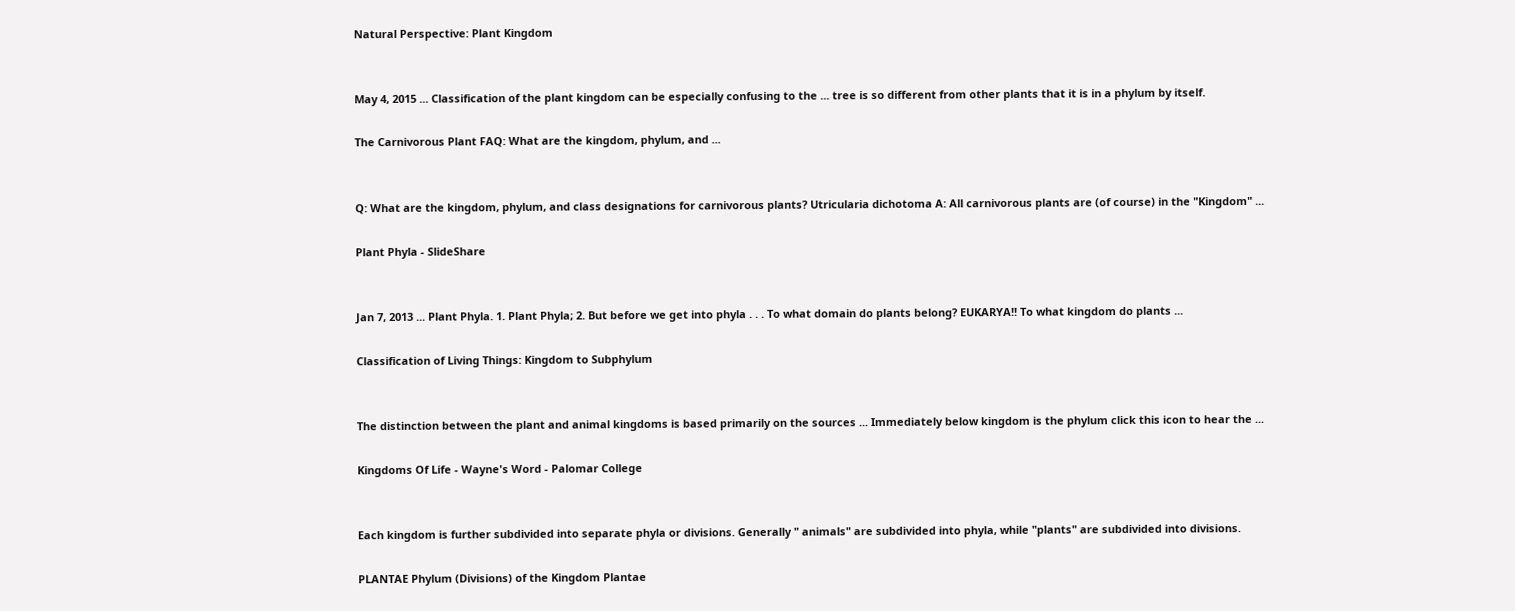Natural Perspective: Plant Kingdom


May 4, 2015 ... Classification of the plant kingdom can be especially confusing to the ... tree is so different from other plants that it is in a phylum by itself.

The Carnivorous Plant FAQ: What are the kingdom, phylum, and ...


Q: What are the kingdom, phylum, and class designations for carnivorous plants? Utricularia dichotoma A: All carnivorous plants are (of course) in the "Kingdom" ...

Plant Phyla - SlideShare


Jan 7, 2013 ... Plant Phyla. 1. Plant Phyla; 2. But before we get into phyla . . . To what domain do plants belong? EUKARYA!! To what kingdom do plants ...

Classification of Living Things: Kingdom to Subphylum


The distinction between the plant and animal kingdoms is based primarily on the sources ... Immediately below kingdom is the phylum click this icon to hear the ...

Kingdoms Of Life - Wayne's Word - Palomar College


Each kingdom is further subdivided into separate phyla or divisions. Generally " animals" are subdivided into phyla, while "plants" are subdivided into divisions.

PLANTAE Phylum (Divisions) of the Kingdom Plantae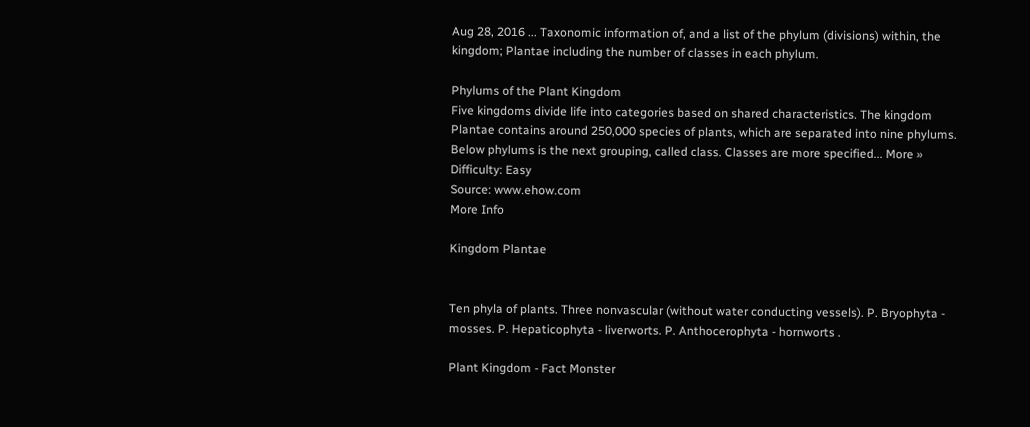Aug 28, 2016 ... Taxonomic information of, and a list of the phylum (divisions) within, the kingdom; Plantae including the number of classes in each phylum.

Phylums of the Plant Kingdom
Five kingdoms divide life into categories based on shared characteristics. The kingdom Plantae contains around 250,000 species of plants, which are separated into nine phylums. Below phylums is the next grouping, called class. Classes are more specified... More »
Difficulty: Easy
Source: www.ehow.com
More Info

Kingdom Plantae


Ten phyla of plants. Three nonvascular (without water conducting vessels). P. Bryophyta - mosses. P. Hepaticophyta - liverworts. P. Anthocerophyta - hornworts .

Plant Kingdom - Fact Monster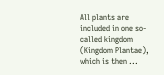All plants are included in one so-called kingdom (Kingdom Plantae), which is then ...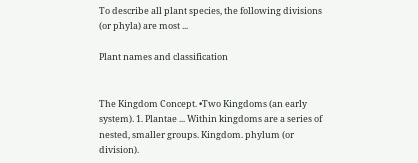To describe all plant species, the following divisions (or phyla) are most ...

Plant names and classification


The Kingdom Concept. •Two Kingdoms (an early system). 1. Plantae ... Within kingdoms are a series of nested, smaller groups. Kingdom. phylum (or division).